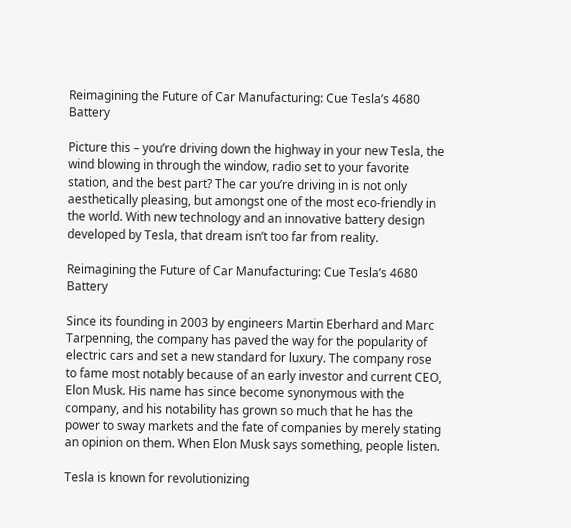Reimagining the Future of Car Manufacturing: Cue Tesla’s 4680 Battery

Picture this – you’re driving down the highway in your new Tesla, the wind blowing in through the window, radio set to your favorite station, and the best part? The car you’re driving in is not only aesthetically pleasing, but amongst one of the most eco-friendly in the world. With new technology and an innovative battery design developed by Tesla, that dream isn’t too far from reality.

Reimagining the Future of Car Manufacturing: Cue Tesla’s 4680 Battery

Since its founding in 2003 by engineers Martin Eberhard and Marc Tarpenning, the company has paved the way for the popularity of electric cars and set a new standard for luxury. The company rose to fame most notably because of an early investor and current CEO, Elon Musk. His name has since become synonymous with the company, and his notability has grown so much that he has the power to sway markets and the fate of companies by merely stating an opinion on them. When Elon Musk says something, people listen.

Tesla is known for revolutionizing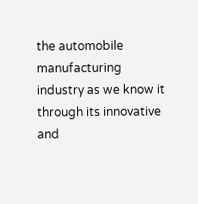the automobile manufacturing industry as we know it through its innovative and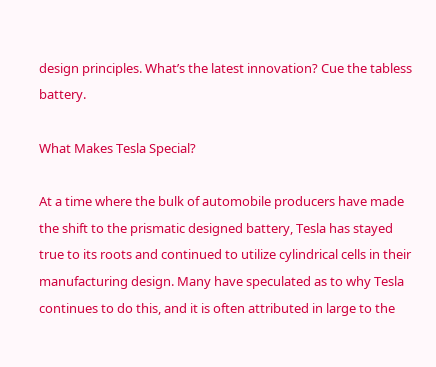design principles. What’s the latest innovation? Cue the tabless battery.

What Makes Tesla Special?

At a time where the bulk of automobile producers have made the shift to the prismatic designed battery, Tesla has stayed true to its roots and continued to utilize cylindrical cells in their manufacturing design. Many have speculated as to why Tesla continues to do this, and it is often attributed in large to the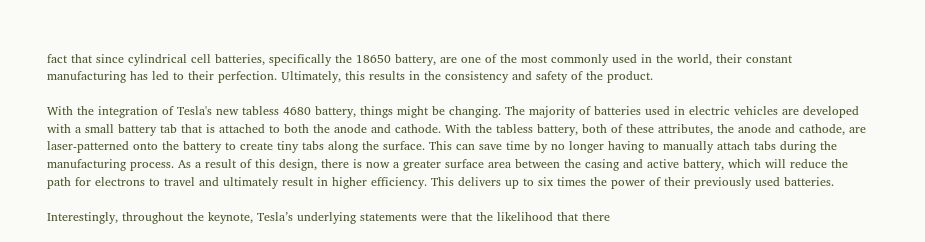fact that since cylindrical cell batteries, specifically the 18650 battery, are one of the most commonly used in the world, their constant manufacturing has led to their perfection. Ultimately, this results in the consistency and safety of the product.

With the integration of Tesla's new tabless 4680 battery, things might be changing. The majority of batteries used in electric vehicles are developed with a small battery tab that is attached to both the anode and cathode. With the tabless battery, both of these attributes, the anode and cathode, are laser-patterned onto the battery to create tiny tabs along the surface. This can save time by no longer having to manually attach tabs during the manufacturing process. As a result of this design, there is now a greater surface area between the casing and active battery, which will reduce the path for electrons to travel and ultimately result in higher efficiency. This delivers up to six times the power of their previously used batteries.

Interestingly, throughout the keynote, Tesla’s underlying statements were that the likelihood that there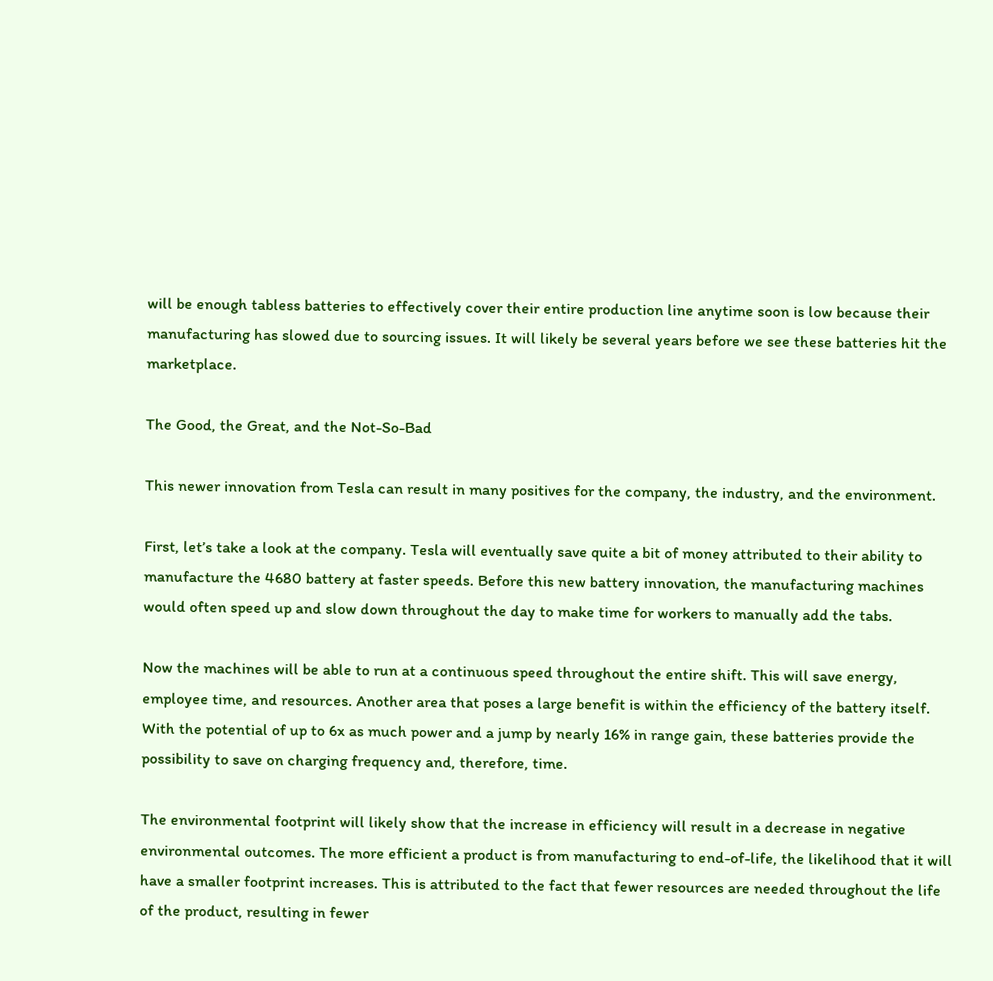will be enough tabless batteries to effectively cover their entire production line anytime soon is low because their manufacturing has slowed due to sourcing issues. It will likely be several years before we see these batteries hit the marketplace.

The Good, the Great, and the Not-So-Bad

This newer innovation from Tesla can result in many positives for the company, the industry, and the environment.

First, let’s take a look at the company. Tesla will eventually save quite a bit of money attributed to their ability to manufacture the 4680 battery at faster speeds. Before this new battery innovation, the manufacturing machines would often speed up and slow down throughout the day to make time for workers to manually add the tabs.

Now the machines will be able to run at a continuous speed throughout the entire shift. This will save energy, employee time, and resources. Another area that poses a large benefit is within the efficiency of the battery itself. With the potential of up to 6x as much power and a jump by nearly 16% in range gain, these batteries provide the possibility to save on charging frequency and, therefore, time.

The environmental footprint will likely show that the increase in efficiency will result in a decrease in negative environmental outcomes. The more efficient a product is from manufacturing to end-of-life, the likelihood that it will have a smaller footprint increases. This is attributed to the fact that fewer resources are needed throughout the life of the product, resulting in fewer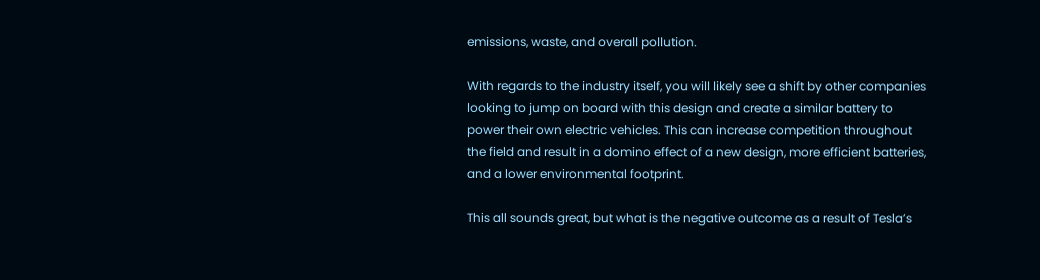emissions, waste, and overall pollution.

With regards to the industry itself, you will likely see a shift by other companies looking to jump on board with this design and create a similar battery to power their own electric vehicles. This can increase competition throughout the field and result in a domino effect of a new design, more efficient batteries, and a lower environmental footprint.

This all sounds great, but what is the negative outcome as a result of Tesla’s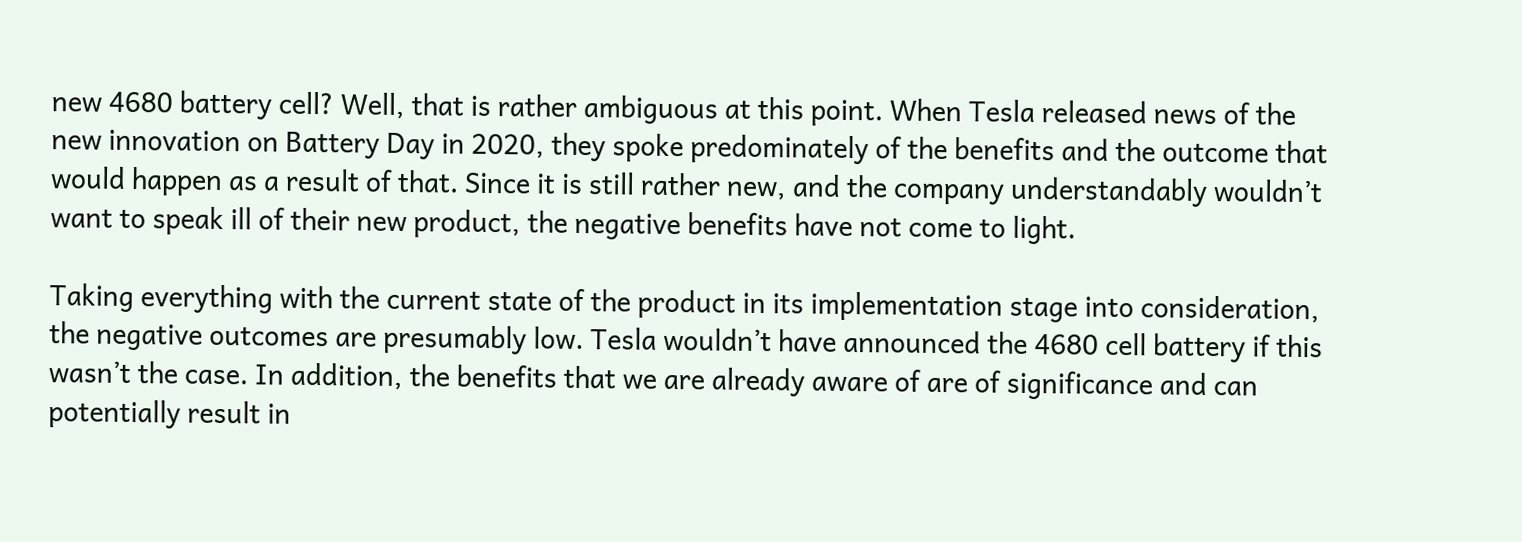new 4680 battery cell? Well, that is rather ambiguous at this point. When Tesla released news of the new innovation on Battery Day in 2020, they spoke predominately of the benefits and the outcome that would happen as a result of that. Since it is still rather new, and the company understandably wouldn’t want to speak ill of their new product, the negative benefits have not come to light.

Taking everything with the current state of the product in its implementation stage into consideration, the negative outcomes are presumably low. Tesla wouldn’t have announced the 4680 cell battery if this wasn’t the case. In addition, the benefits that we are already aware of are of significance and can potentially result in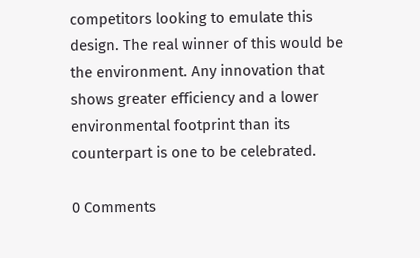competitors looking to emulate this design. The real winner of this would be the environment. Any innovation that shows greater efficiency and a lower environmental footprint than its counterpart is one to be celebrated.

0 Comments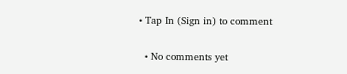• Tap In (Sign in) to comment

  • No comments yet